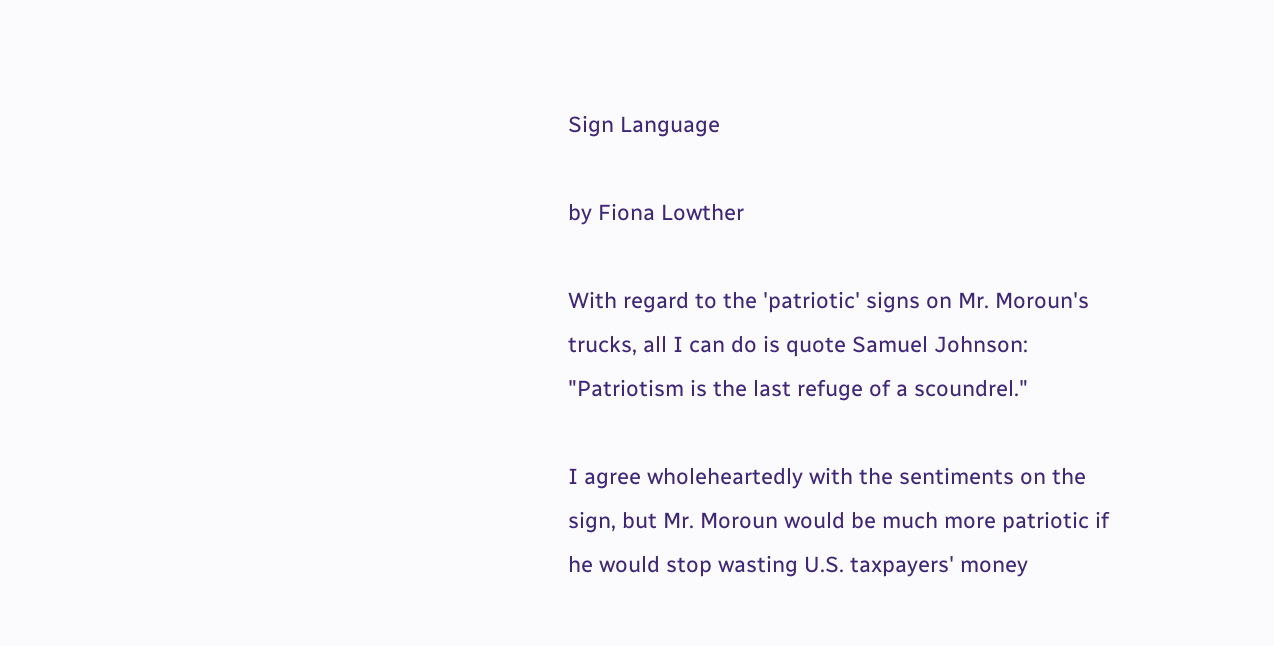Sign Language

by Fiona Lowther

With regard to the 'patriotic' signs on Mr. Moroun's trucks, all I can do is quote Samuel Johnson: "Patriotism is the last refuge of a scoundrel."

I agree wholeheartedly with the sentiments on the sign, but Mr. Moroun would be much more patriotic if he would stop wasting U.S. taxpayers' money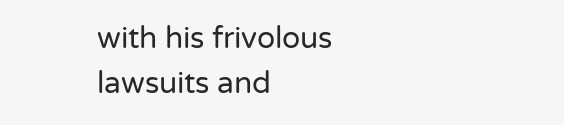with his frivolous lawsuits and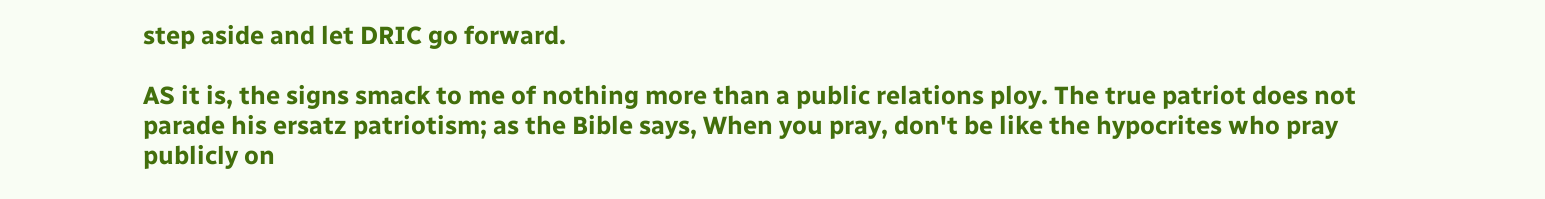step aside and let DRIC go forward.

AS it is, the signs smack to me of nothing more than a public relations ploy. The true patriot does not parade his ersatz patriotism; as the Bible says, When you pray, don't be like the hypocrites who pray publicly on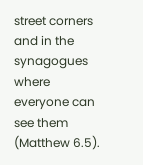street corners and in the synagogues where everyone can see them (Matthew 6.5).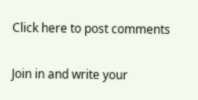Click here to post comments

Join in and write your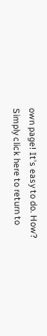own page! It's easy to do. How? Simply click here to return to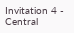Invitation 4 - Central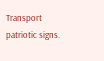Transport patriotic signs.